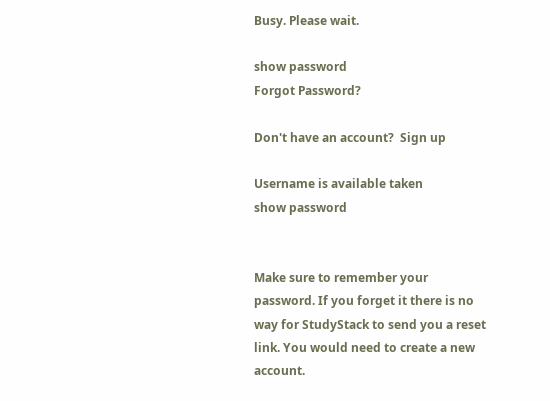Busy. Please wait.

show password
Forgot Password?

Don't have an account?  Sign up

Username is available taken
show password


Make sure to remember your password. If you forget it there is no way for StudyStack to send you a reset link. You would need to create a new account.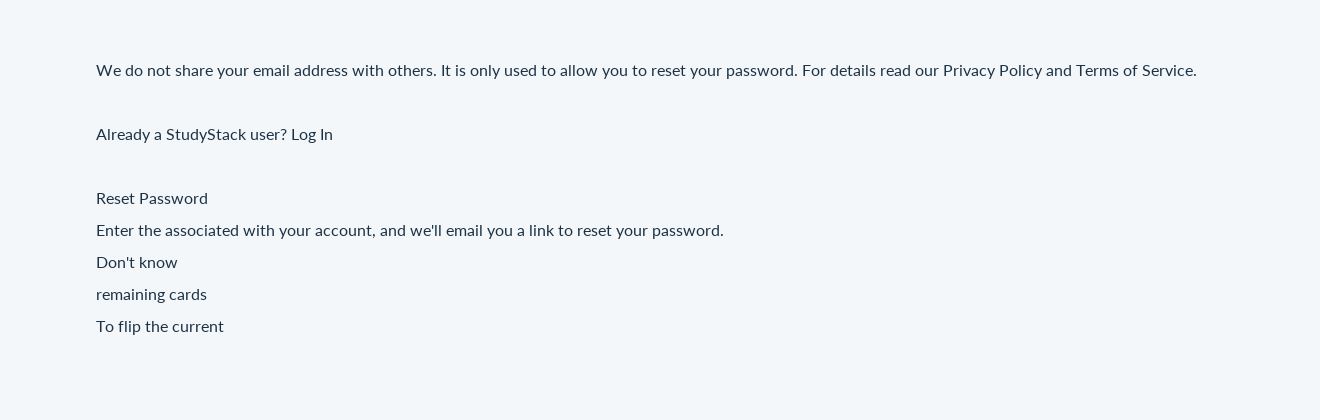We do not share your email address with others. It is only used to allow you to reset your password. For details read our Privacy Policy and Terms of Service.

Already a StudyStack user? Log In

Reset Password
Enter the associated with your account, and we'll email you a link to reset your password.
Don't know
remaining cards
To flip the current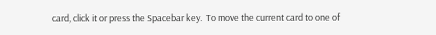card, click it or press the Spacebar key.  To move the current card to one of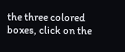the three colored boxes, click on the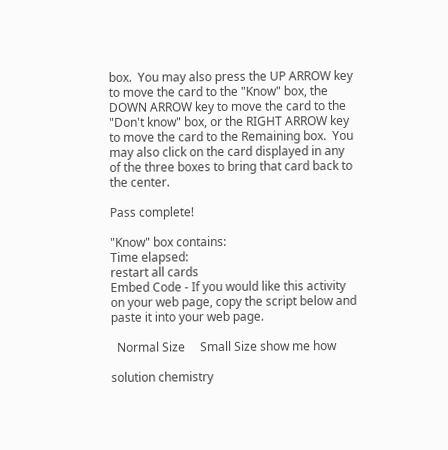box.  You may also press the UP ARROW key to move the card to the "Know" box, the DOWN ARROW key to move the card to the "Don't know" box, or the RIGHT ARROW key to move the card to the Remaining box.  You may also click on the card displayed in any of the three boxes to bring that card back to the center.

Pass complete!

"Know" box contains:
Time elapsed:
restart all cards
Embed Code - If you would like this activity on your web page, copy the script below and paste it into your web page.

  Normal Size     Small Size show me how

solution chemistry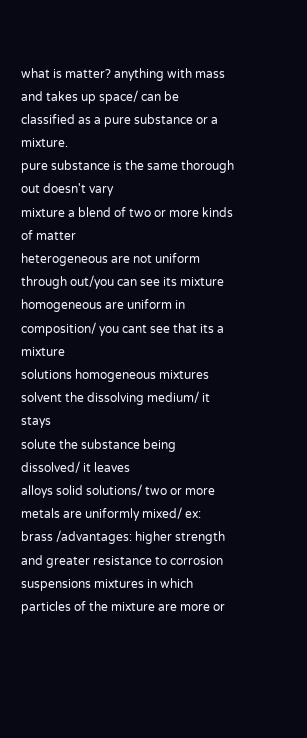what is matter? anything with mass and takes up space/ can be classified as a pure substance or a mixture.
pure substance is the same thorough out doesn't vary
mixture a blend of two or more kinds of matter
heterogeneous are not uniform through out/you can see its mixture
homogeneous are uniform in composition/ you cant see that its a mixture
solutions homogeneous mixtures
solvent the dissolving medium/ it stays
solute the substance being dissolved/ it leaves
alloys solid solutions/ two or more metals are uniformly mixed/ ex: brass /advantages: higher strength and greater resistance to corrosion
suspensions mixtures in which particles of the mixture are more or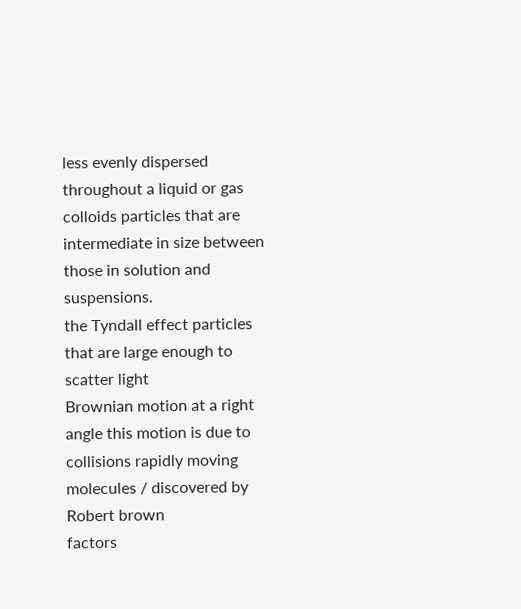less evenly dispersed throughout a liquid or gas
colloids particles that are intermediate in size between those in solution and suspensions.
the Tyndall effect particles that are large enough to scatter light
Brownian motion at a right angle this motion is due to collisions rapidly moving molecules / discovered by Robert brown
factors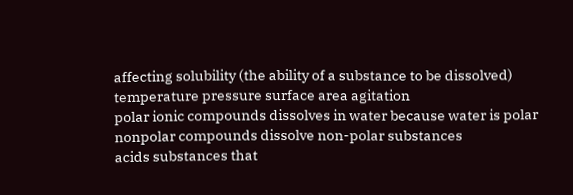affecting solubility (the ability of a substance to be dissolved) temperature pressure surface area agitation
polar ionic compounds dissolves in water because water is polar
nonpolar compounds dissolve non-polar substances
acids substances that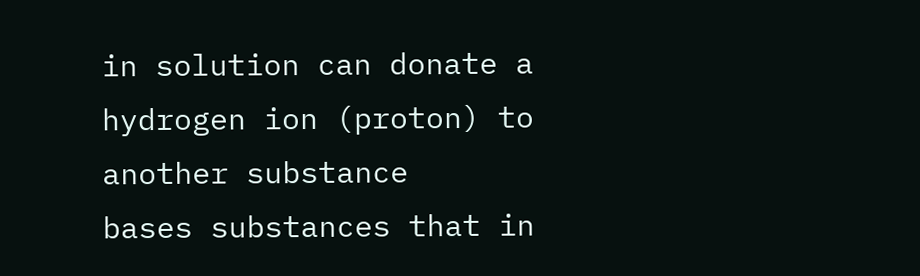in solution can donate a hydrogen ion (proton) to another substance
bases substances that in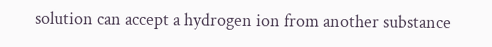solution can accept a hydrogen ion from another substance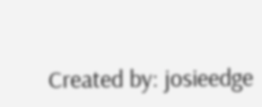Created by: josieedge